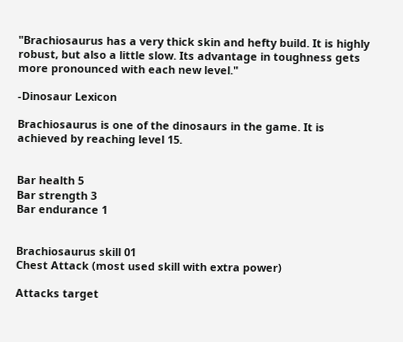"Brachiosaurus has a very thick skin and hefty build. It is highly robust, but also a little slow. Its advantage in toughness gets more pronounced with each new level."

-Dinosaur Lexicon

Brachiosaurus is one of the dinosaurs in the game. It is achieved by reaching level 15.


Bar health 5
Bar strength 3
Bar endurance 1


Brachiosaurus skill 01
Chest Attack (most used skill with extra power)

Attacks target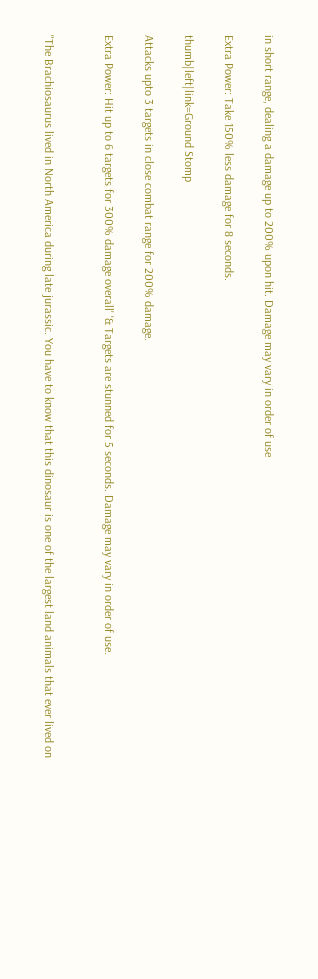in short range, dealing a damage up to 200% upon hit. Damage may vary in order of use

Extra Power: Take 150% less damage for 8 seconds.

thumb|left|link=Ground Stomp

Attacks upto 3 targets in close combat range for 200% damage.

Extra Power: Hit up to 6 targets for 300% damage overall' '& Targets are stunned for 5 seconds. Damage may vary in order of use.


"The Brachiosaurus lived in North America during late jurassic. You have to know that this dinosaur is one of the largest land animals that ever lived on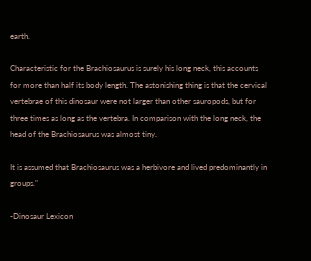earth.

Characteristic for the Brachiosaurus is surely his long neck, this accounts for more than half its body length. The astonishing thing is that the cervical vertebrae of this dinosaur were not larger than other sauropods, but for three times as long as the vertebra. In comparison with the long neck, the head of the Brachiosaurus was almost tiny.

It is assumed that Brachiosaurus was a herbivore and lived predominantly in groups."

-Dinosaur Lexicon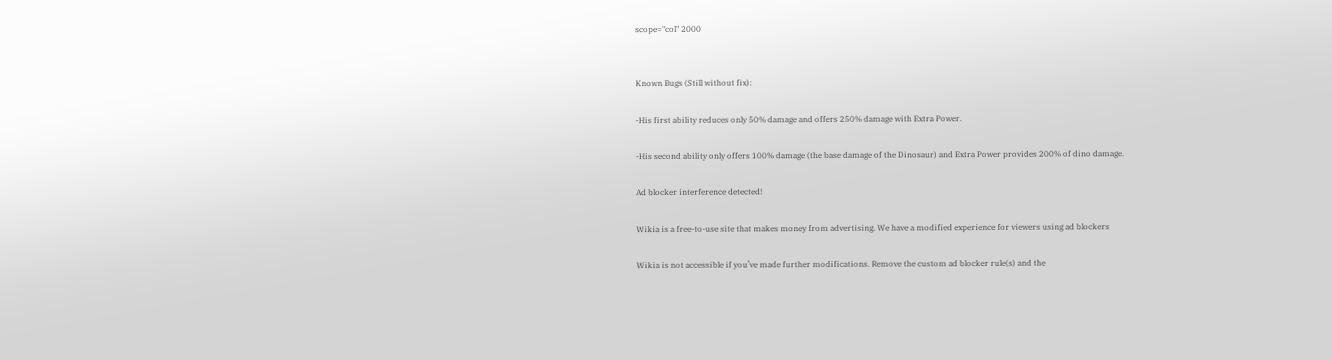scope="col" 2000


Known Bugs (Still without fix):

-His first ability reduces only 50% damage and offers 250% damage with Extra Power.

-His second ability only offers 100% damage (the base damage of the Dinosaur) and Extra Power provides 200% of dino damage.

Ad blocker interference detected!

Wikia is a free-to-use site that makes money from advertising. We have a modified experience for viewers using ad blockers

Wikia is not accessible if you’ve made further modifications. Remove the custom ad blocker rule(s) and the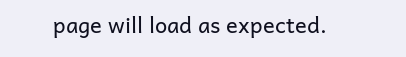page will load as expected.